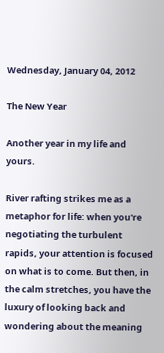Wednesday, January 04, 2012

The New Year

Another year in my life and yours.

River rafting strikes me as a metaphor for life: when you're negotiating the turbulent rapids, your attention is focused on what is to come. But then, in the calm stretches, you have the luxury of looking back and wondering about the meaning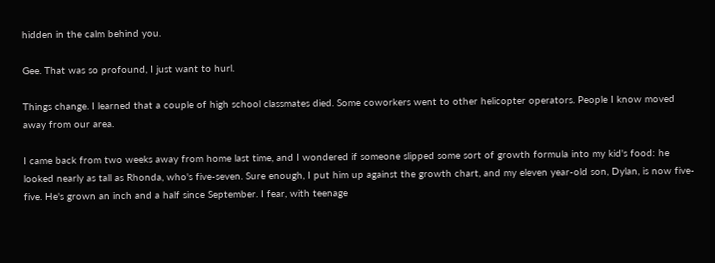hidden in the calm behind you.

Gee. That was so profound, I just want to hurl.

Things change. I learned that a couple of high school classmates died. Some coworkers went to other helicopter operators. People I know moved away from our area.

I came back from two weeks away from home last time, and I wondered if someone slipped some sort of growth formula into my kid's food: he looked nearly as tall as Rhonda, who's five-seven. Sure enough, I put him up against the growth chart, and my eleven year-old son, Dylan, is now five-five. He's grown an inch and a half since September. I fear, with teenage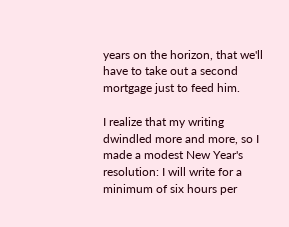years on the horizon, that we'll have to take out a second mortgage just to feed him.

I realize that my writing dwindled more and more, so I made a modest New Year's resolution: I will write for a minimum of six hours per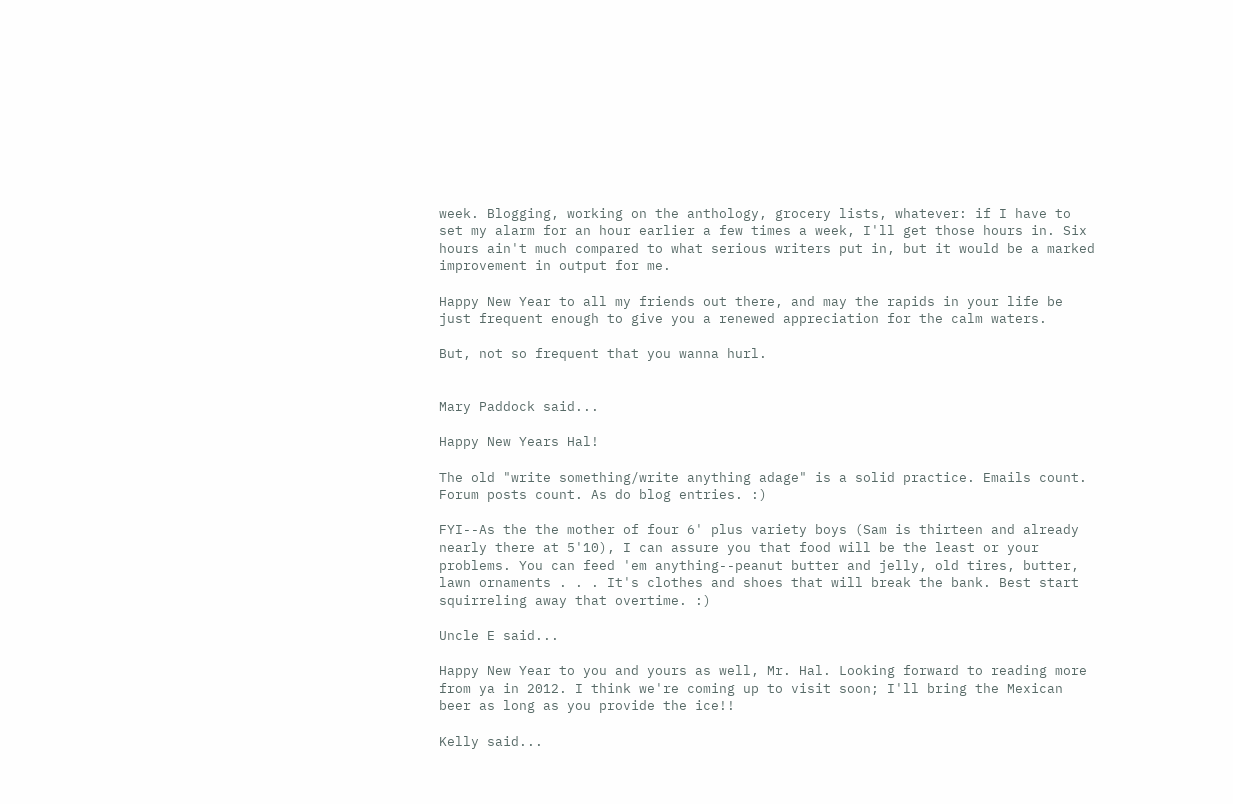week. Blogging, working on the anthology, grocery lists, whatever: if I have to set my alarm for an hour earlier a few times a week, I'll get those hours in. Six hours ain't much compared to what serious writers put in, but it would be a marked improvement in output for me.

Happy New Year to all my friends out there, and may the rapids in your life be just frequent enough to give you a renewed appreciation for the calm waters.

But, not so frequent that you wanna hurl.


Mary Paddock said...

Happy New Years Hal!

The old "write something/write anything adage" is a solid practice. Emails count. Forum posts count. As do blog entries. :)

FYI--As the the mother of four 6' plus variety boys (Sam is thirteen and already nearly there at 5'10), I can assure you that food will be the least or your problems. You can feed 'em anything--peanut butter and jelly, old tires, butter, lawn ornaments . . . It's clothes and shoes that will break the bank. Best start squirreling away that overtime. :)

Uncle E said...

Happy New Year to you and yours as well, Mr. Hal. Looking forward to reading more from ya in 2012. I think we're coming up to visit soon; I'll bring the Mexican beer as long as you provide the ice!!

Kelly said...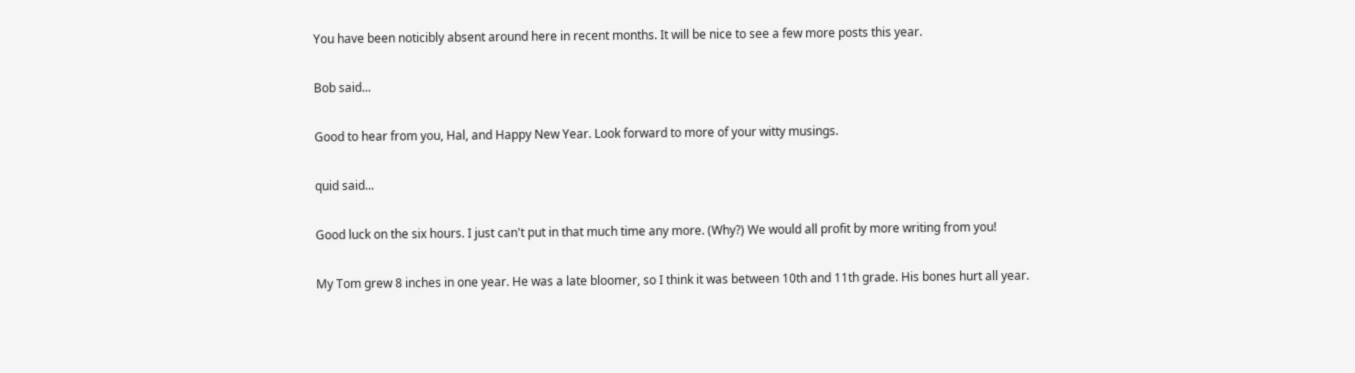You have been noticibly absent around here in recent months. It will be nice to see a few more posts this year.

Bob said...

Good to hear from you, Hal, and Happy New Year. Look forward to more of your witty musings.

quid said...

Good luck on the six hours. I just can't put in that much time any more. (Why?) We would all profit by more writing from you!

My Tom grew 8 inches in one year. He was a late bloomer, so I think it was between 10th and 11th grade. His bones hurt all year.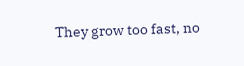They grow too fast, no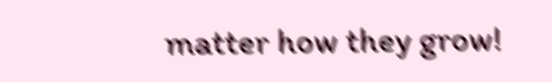matter how they grow!